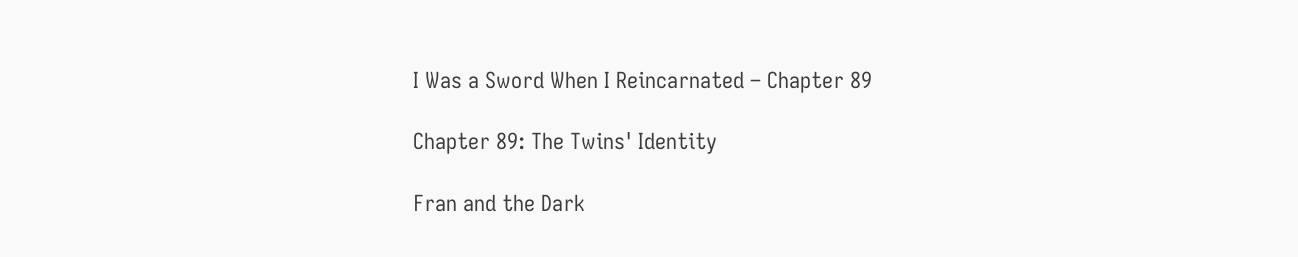I Was a Sword When I Reincarnated – Chapter 89

Chapter 89: The Twins' Identity

Fran and the Dark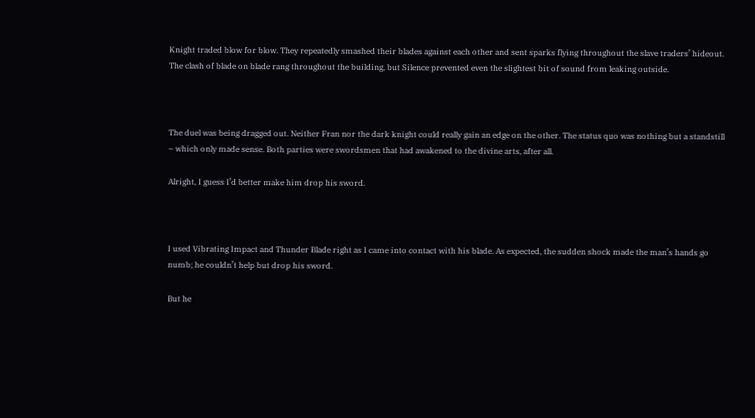Knight traded blow for blow. They repeatedly smashed their blades against each other and sent sparks flying throughout the slave traders’ hideout. The clash of blade on blade rang throughout the building, but Silence prevented even the slightest bit of sound from leaking outside.



The duel was being dragged out. Neither Fran nor the dark knight could really gain an edge on the other. The status quo was nothing but a standstill – which only made sense. Both parties were swordsmen that had awakened to the divine arts, after all.

Alright, I guess I’d better make him drop his sword.



I used Vibrating Impact and Thunder Blade right as I came into contact with his blade. As expected, the sudden shock made the man’s hands go numb; he couldn’t help but drop his sword.

But he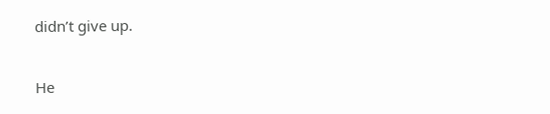didn’t give up.

He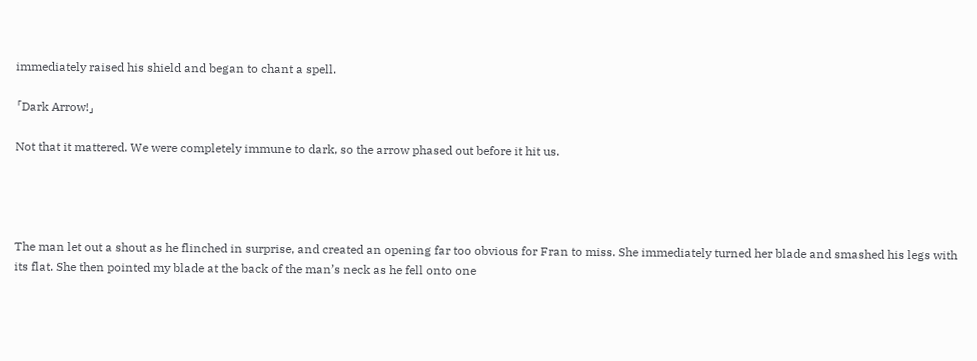immediately raised his shield and began to chant a spell.

「Dark Arrow!」

Not that it mattered. We were completely immune to dark, so the arrow phased out before it hit us.




The man let out a shout as he flinched in surprise, and created an opening far too obvious for Fran to miss. She immediately turned her blade and smashed his legs with its flat. She then pointed my blade at the back of the man’s neck as he fell onto one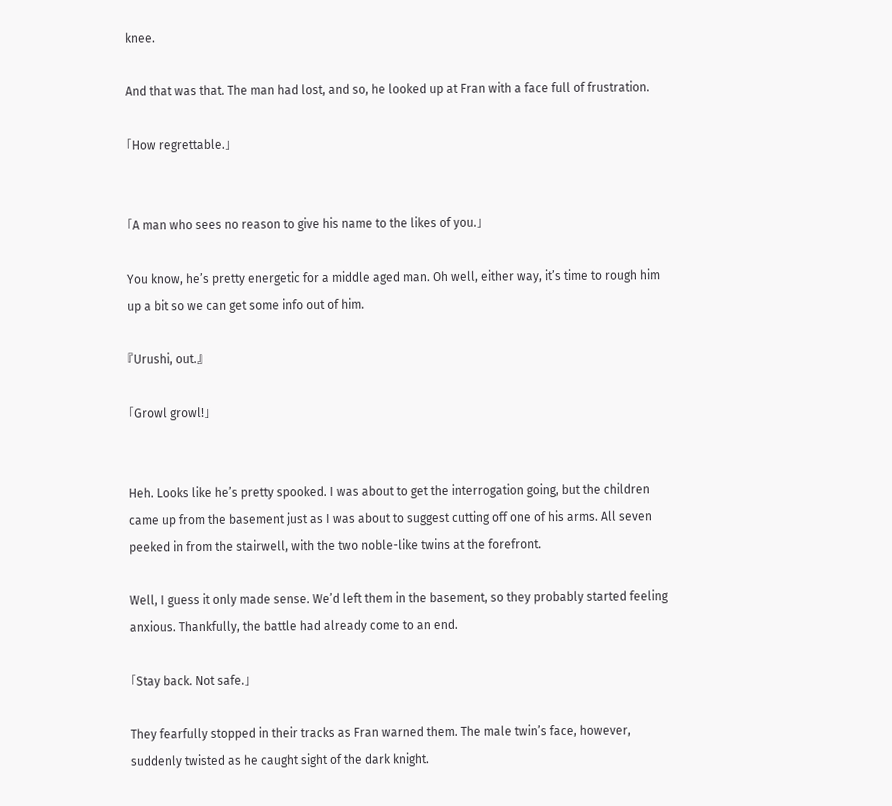knee.

And that was that. The man had lost, and so, he looked up at Fran with a face full of frustration.

「How regrettable.」


「A man who sees no reason to give his name to the likes of you.」

You know, he’s pretty energetic for a middle aged man. Oh well, either way, it’s time to rough him up a bit so we can get some info out of him.

『Urushi, out.』

「Growl growl!」


Heh. Looks like he’s pretty spooked. I was about to get the interrogation going, but the children came up from the basement just as I was about to suggest cutting off one of his arms. All seven peeked in from the stairwell, with the two noble-like twins at the forefront.

Well, I guess it only made sense. We’d left them in the basement, so they probably started feeling anxious. Thankfully, the battle had already come to an end.

「Stay back. Not safe.」

They fearfully stopped in their tracks as Fran warned them. The male twin’s face, however, suddenly twisted as he caught sight of the dark knight.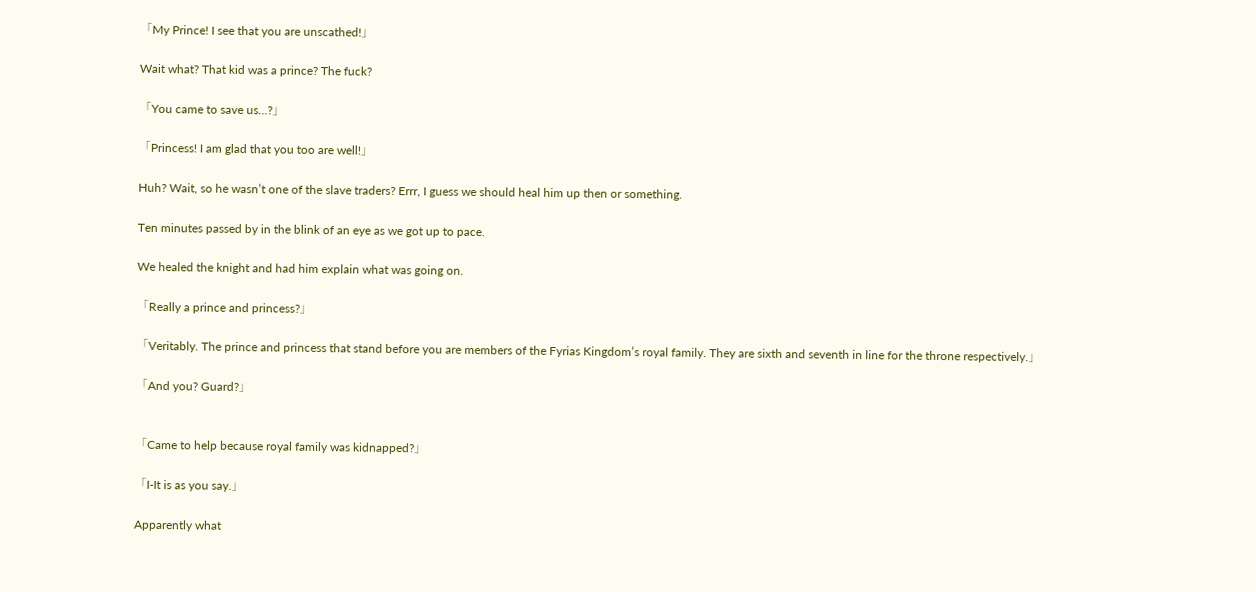「My Prince! I see that you are unscathed!」

Wait what? That kid was a prince? The fuck?

「You came to save us…?」

「Princess! I am glad that you too are well!」

Huh? Wait, so he wasn’t one of the slave traders? Errr, I guess we should heal him up then or something.

Ten minutes passed by in the blink of an eye as we got up to pace.

We healed the knight and had him explain what was going on.

「Really a prince and princess?」

「Veritably. The prince and princess that stand before you are members of the Fyrias Kingdom’s royal family. They are sixth and seventh in line for the throne respectively.」

「And you? Guard?」


「Came to help because royal family was kidnapped?」

「I-It is as you say.」

Apparently what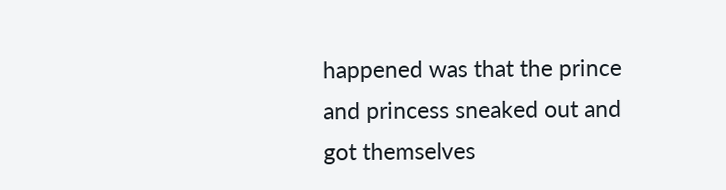happened was that the prince and princess sneaked out and got themselves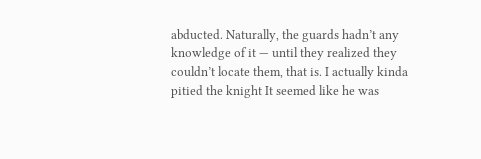abducted. Naturally, the guards hadn’t any knowledge of it — until they realized they couldn’t locate them, that is. I actually kinda pitied the knight It seemed like he was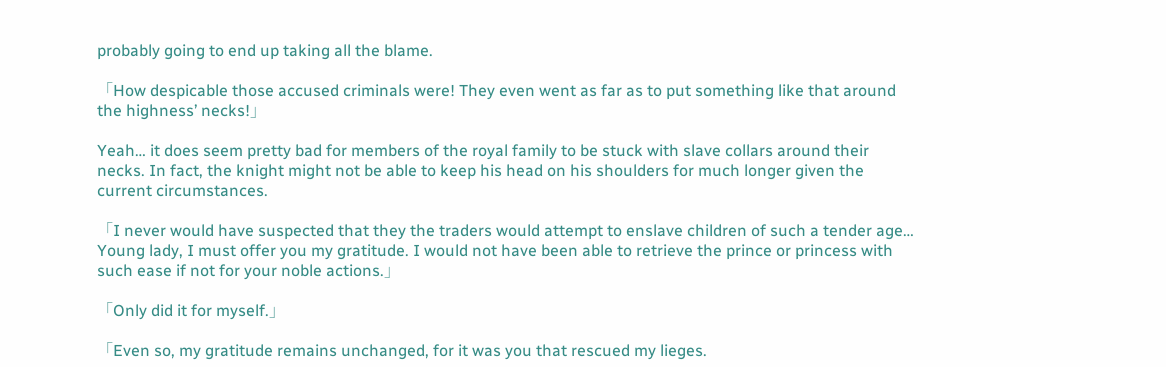probably going to end up taking all the blame.

「How despicable those accused criminals were! They even went as far as to put something like that around the highness’ necks!」

Yeah… it does seem pretty bad for members of the royal family to be stuck with slave collars around their necks. In fact, the knight might not be able to keep his head on his shoulders for much longer given the current circumstances.

「I never would have suspected that they the traders would attempt to enslave children of such a tender age… Young lady, I must offer you my gratitude. I would not have been able to retrieve the prince or princess with such ease if not for your noble actions.」

「Only did it for myself.」

「Even so, my gratitude remains unchanged, for it was you that rescued my lieges.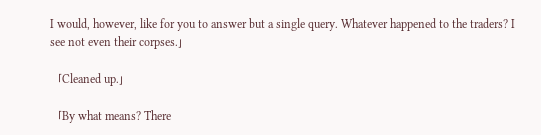I would, however, like for you to answer but a single query. Whatever happened to the traders? I see not even their corpses.」

「Cleaned up.」

「By what means? There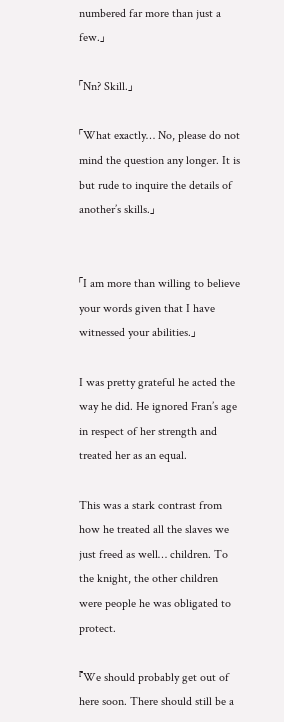numbered far more than just a few.」

「Nn? Skill.」

「What exactly… No, please do not mind the question any longer. It is but rude to inquire the details of another’s skills.」


「I am more than willing to believe your words given that I have witnessed your abilities.」

I was pretty grateful he acted the way he did. He ignored Fran’s age in respect of her strength and treated her as an equal.

This was a stark contrast from how he treated all the slaves we just freed as well… children. To the knight, the other children were people he was obligated to protect.

『We should probably get out of here soon. There should still be a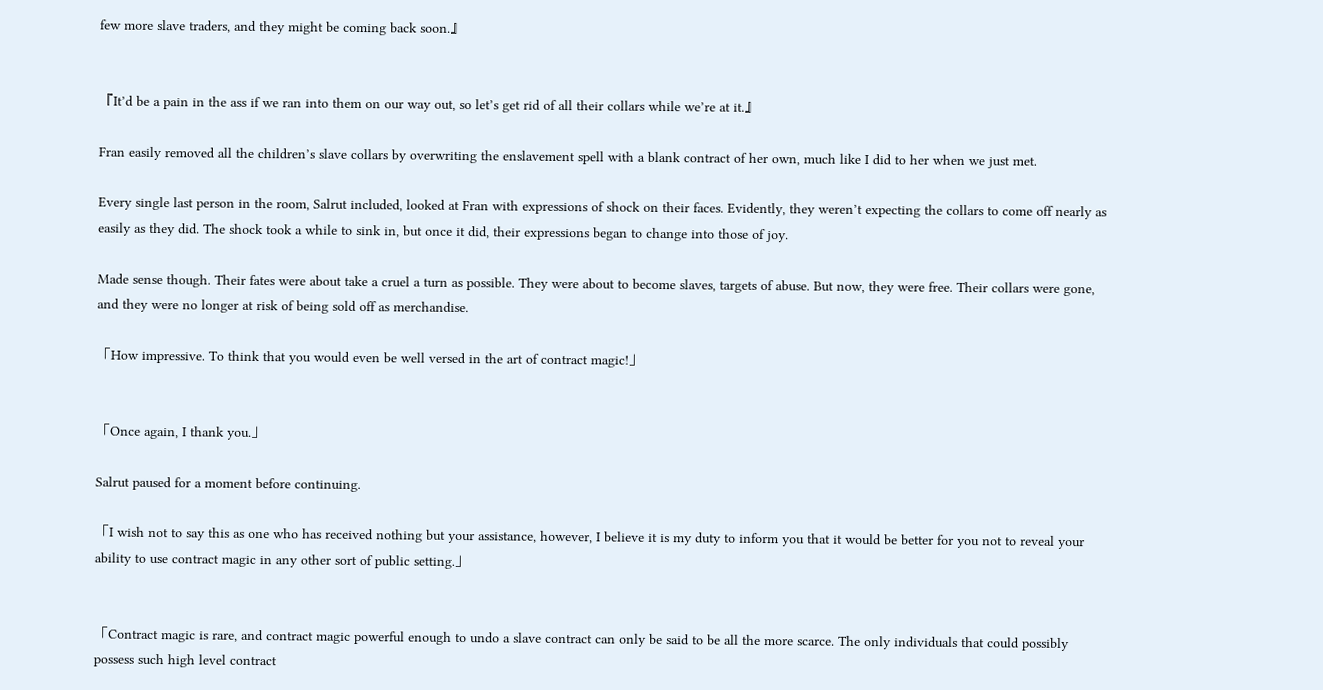few more slave traders, and they might be coming back soon.』


『It’d be a pain in the ass if we ran into them on our way out, so let’s get rid of all their collars while we’re at it.』

Fran easily removed all the children’s slave collars by overwriting the enslavement spell with a blank contract of her own, much like I did to her when we just met.

Every single last person in the room, Salrut included, looked at Fran with expressions of shock on their faces. Evidently, they weren’t expecting the collars to come off nearly as easily as they did. The shock took a while to sink in, but once it did, their expressions began to change into those of joy.

Made sense though. Their fates were about take a cruel a turn as possible. They were about to become slaves, targets of abuse. But now, they were free. Their collars were gone, and they were no longer at risk of being sold off as merchandise.

「How impressive. To think that you would even be well versed in the art of contract magic!」


「Once again, I thank you.」

Salrut paused for a moment before continuing.

「I wish not to say this as one who has received nothing but your assistance, however, I believe it is my duty to inform you that it would be better for you not to reveal your ability to use contract magic in any other sort of public setting.」


「Contract magic is rare, and contract magic powerful enough to undo a slave contract can only be said to be all the more scarce. The only individuals that could possibly possess such high level contract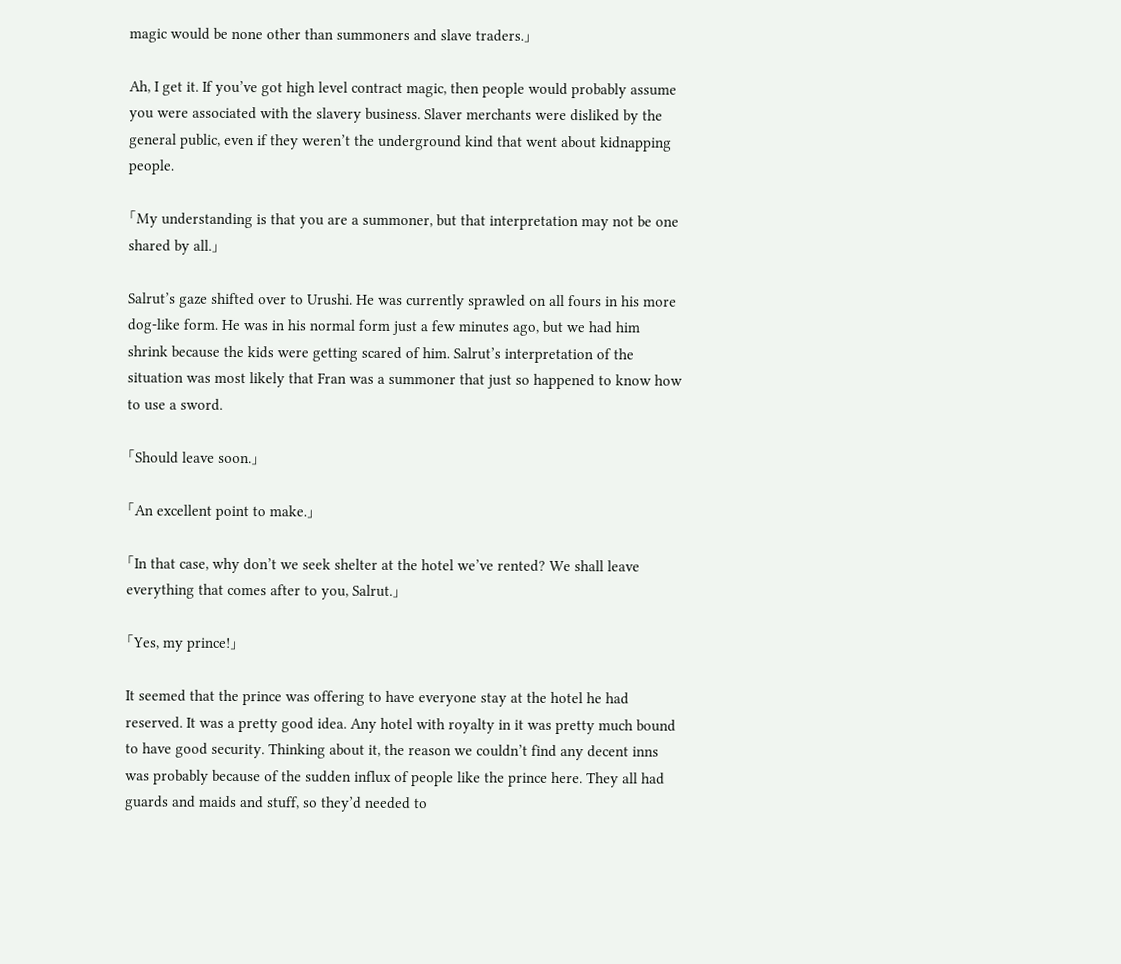magic would be none other than summoners and slave traders.」

Ah, I get it. If you’ve got high level contract magic, then people would probably assume you were associated with the slavery business. Slaver merchants were disliked by the general public, even if they weren’t the underground kind that went about kidnapping people.

「My understanding is that you are a summoner, but that interpretation may not be one shared by all.」

Salrut’s gaze shifted over to Urushi. He was currently sprawled on all fours in his more dog-like form. He was in his normal form just a few minutes ago, but we had him shrink because the kids were getting scared of him. Salrut’s interpretation of the situation was most likely that Fran was a summoner that just so happened to know how to use a sword.

「Should leave soon.」

「An excellent point to make.」

「In that case, why don’t we seek shelter at the hotel we’ve rented? We shall leave everything that comes after to you, Salrut.」

「Yes, my prince!」

It seemed that the prince was offering to have everyone stay at the hotel he had reserved. It was a pretty good idea. Any hotel with royalty in it was pretty much bound to have good security. Thinking about it, the reason we couldn’t find any decent inns was probably because of the sudden influx of people like the prince here. They all had guards and maids and stuff, so they’d needed to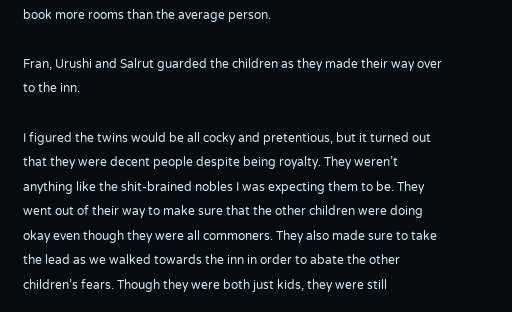book more rooms than the average person.

Fran, Urushi and Salrut guarded the children as they made their way over to the inn.

I figured the twins would be all cocky and pretentious, but it turned out that they were decent people despite being royalty. They weren’t anything like the shit-brained nobles I was expecting them to be. They went out of their way to make sure that the other children were doing okay even though they were all commoners. They also made sure to take the lead as we walked towards the inn in order to abate the other children’s fears. Though they were both just kids, they were still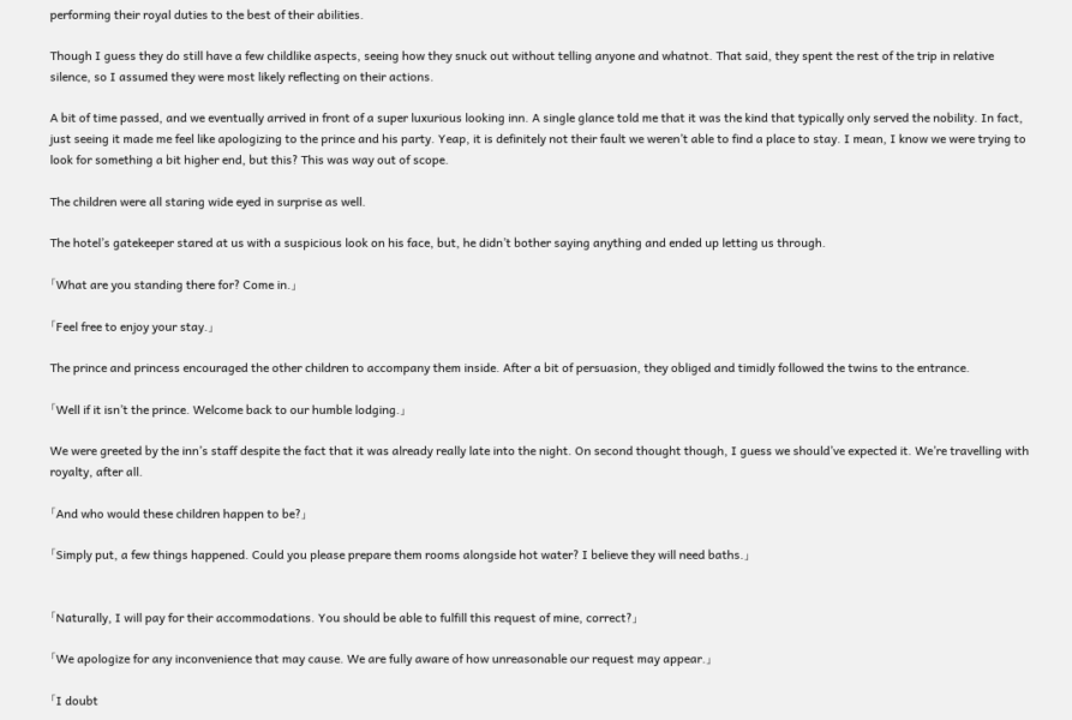performing their royal duties to the best of their abilities.

Though I guess they do still have a few childlike aspects, seeing how they snuck out without telling anyone and whatnot. That said, they spent the rest of the trip in relative silence, so I assumed they were most likely reflecting on their actions.

A bit of time passed, and we eventually arrived in front of a super luxurious looking inn. A single glance told me that it was the kind that typically only served the nobility. In fact, just seeing it made me feel like apologizing to the prince and his party. Yeap, it is definitely not their fault we weren’t able to find a place to stay. I mean, I know we were trying to look for something a bit higher end, but this? This was way out of scope.

The children were all staring wide eyed in surprise as well.

The hotel’s gatekeeper stared at us with a suspicious look on his face, but, he didn’t bother saying anything and ended up letting us through.

「What are you standing there for? Come in.」

「Feel free to enjoy your stay.」

The prince and princess encouraged the other children to accompany them inside. After a bit of persuasion, they obliged and timidly followed the twins to the entrance.

「Well if it isn’t the prince. Welcome back to our humble lodging.」

We were greeted by the inn’s staff despite the fact that it was already really late into the night. On second thought though, I guess we should’ve expected it. We’re travelling with royalty, after all.

「And who would these children happen to be?」

「Simply put, a few things happened. Could you please prepare them rooms alongside hot water? I believe they will need baths.」


「Naturally, I will pay for their accommodations. You should be able to fulfill this request of mine, correct?」

「We apologize for any inconvenience that may cause. We are fully aware of how unreasonable our request may appear.」

「I doubt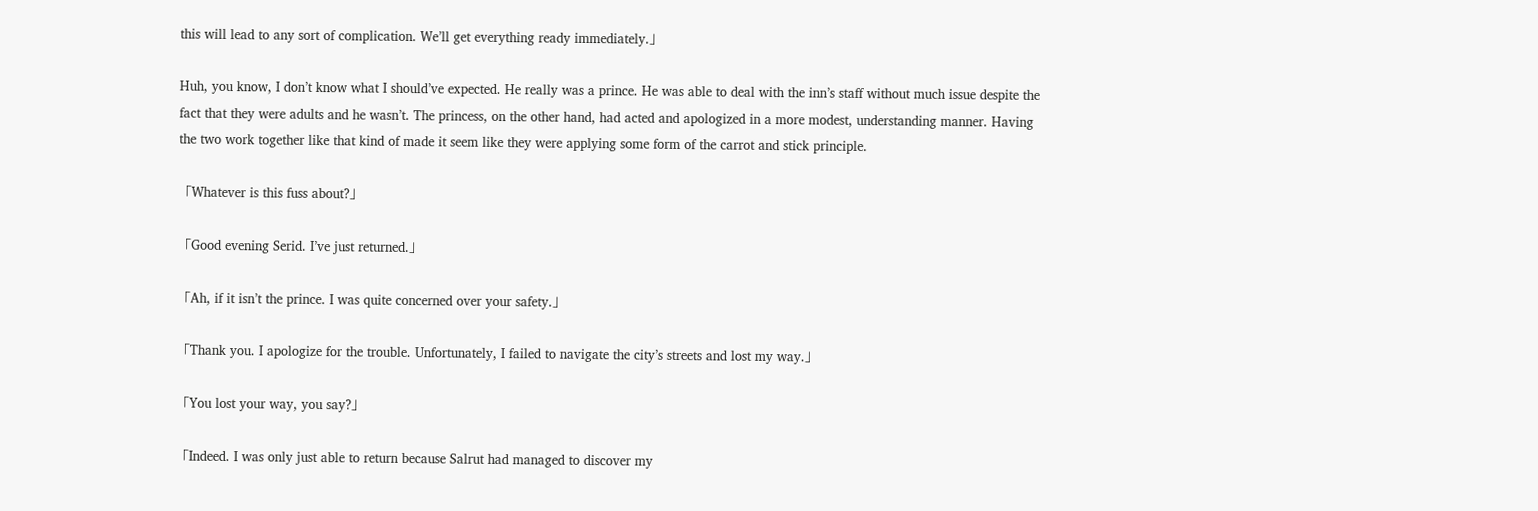this will lead to any sort of complication. We’ll get everything ready immediately.」

Huh, you know, I don’t know what I should’ve expected. He really was a prince. He was able to deal with the inn’s staff without much issue despite the fact that they were adults and he wasn’t. The princess, on the other hand, had acted and apologized in a more modest, understanding manner. Having the two work together like that kind of made it seem like they were applying some form of the carrot and stick principle.

「Whatever is this fuss about?」

「Good evening Serid. I’ve just returned.」

「Ah, if it isn’t the prince. I was quite concerned over your safety.」

「Thank you. I apologize for the trouble. Unfortunately, I failed to navigate the city’s streets and lost my way.」

「You lost your way, you say?」

「Indeed. I was only just able to return because Salrut had managed to discover my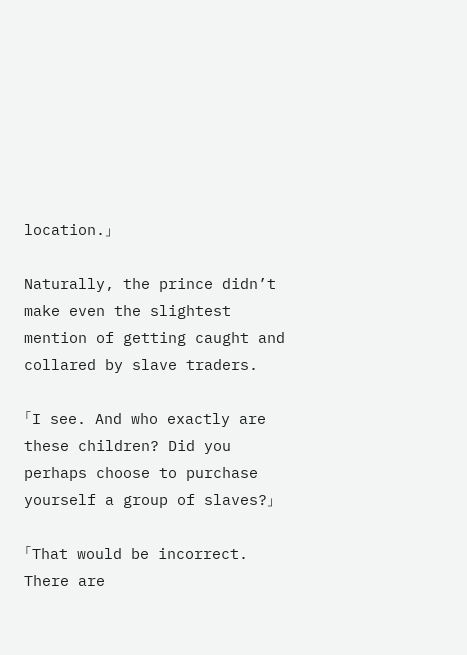location.」

Naturally, the prince didn’t make even the slightest mention of getting caught and collared by slave traders.

「I see. And who exactly are these children? Did you perhaps choose to purchase yourself a group of slaves?」

「That would be incorrect. There are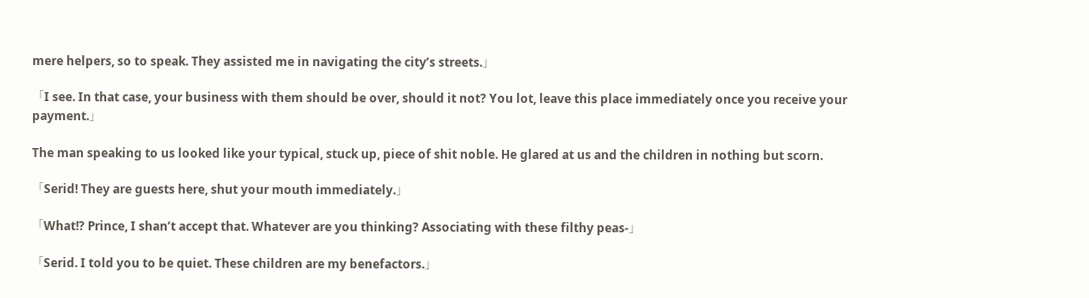mere helpers, so to speak. They assisted me in navigating the city’s streets.」

「I see. In that case, your business with them should be over, should it not? You lot, leave this place immediately once you receive your payment.」

The man speaking to us looked like your typical, stuck up, piece of shit noble. He glared at us and the children in nothing but scorn.

「Serid! They are guests here, shut your mouth immediately.」

「What!? Prince, I shan’t accept that. Whatever are you thinking? Associating with these filthy peas-」

「Serid. I told you to be quiet. These children are my benefactors.」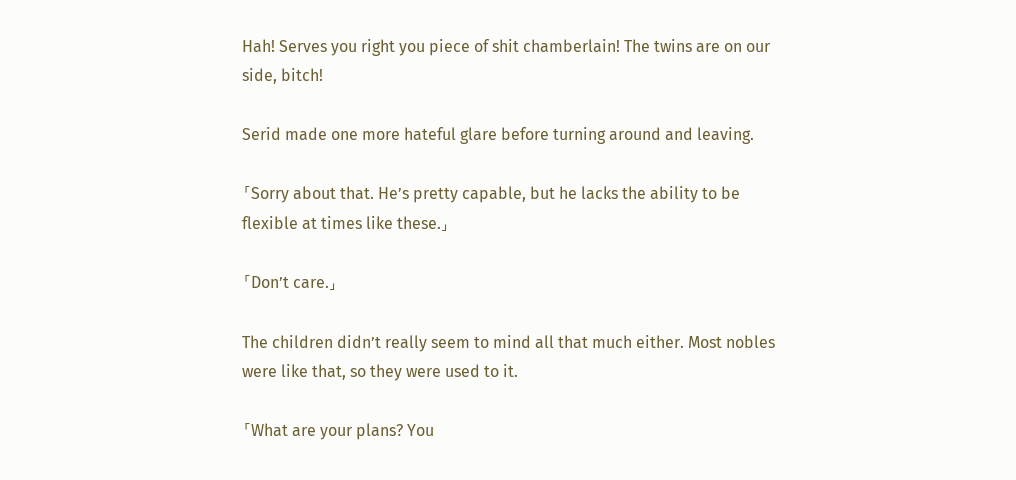Hah! Serves you right you piece of shit chamberlain! The twins are on our side, bitch!

Serid made one more hateful glare before turning around and leaving.

「Sorry about that. He’s pretty capable, but he lacks the ability to be flexible at times like these.」

「Don’t care.」

The children didn’t really seem to mind all that much either. Most nobles were like that, so they were used to it.

「What are your plans? You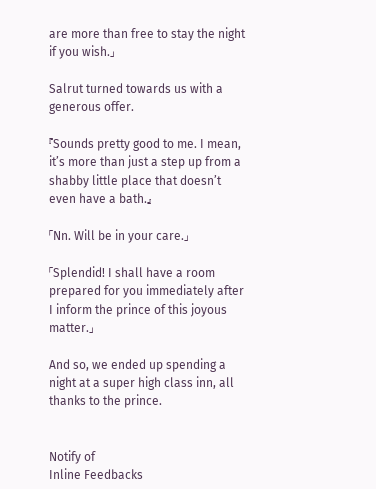are more than free to stay the night if you wish.」

Salrut turned towards us with a generous offer.

『Sounds pretty good to me. I mean, it’s more than just a step up from a shabby little place that doesn’t even have a bath.』

「Nn. Will be in your care.」

「Splendid! I shall have a room prepared for you immediately after I inform the prince of this joyous matter.」

And so, we ended up spending a night at a super high class inn, all thanks to the prince.


Notify of
Inline Feedbacks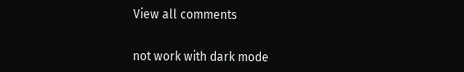View all comments


not work with dark mode